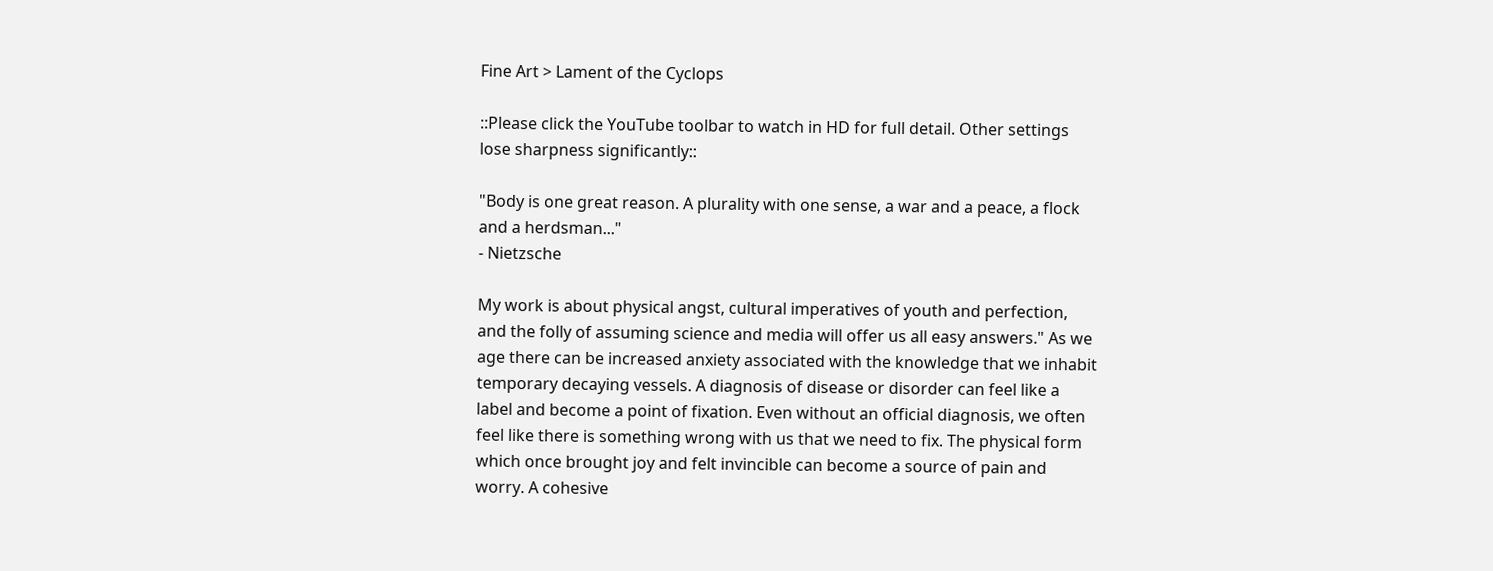Fine Art > Lament of the Cyclops

::Please click the YouTube toolbar to watch in HD for full detail. Other settings lose sharpness significantly::

"Body is one great reason. A plurality with one sense, a war and a peace, a flock and a herdsman..."
- Nietzsche

My work is about physical angst, cultural imperatives of youth and perfection, and the folly of assuming science and media will offer us all easy answers." As we age there can be increased anxiety associated with the knowledge that we inhabit temporary decaying vessels. A diagnosis of disease or disorder can feel like a label and become a point of fixation. Even without an official diagnosis, we often feel like there is something wrong with us that we need to fix. The physical form which once brought joy and felt invincible can become a source of pain and worry. A cohesive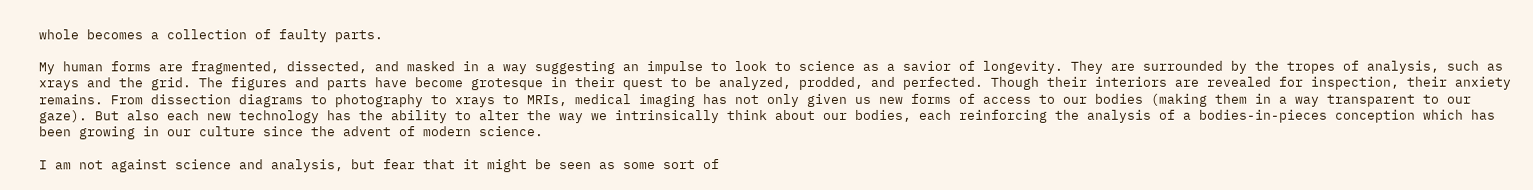whole becomes a collection of faulty parts.

My human forms are fragmented, dissected, and masked in a way suggesting an impulse to look to science as a savior of longevity. They are surrounded by the tropes of analysis, such as xrays and the grid. The figures and parts have become grotesque in their quest to be analyzed, prodded, and perfected. Though their interiors are revealed for inspection, their anxiety remains. From dissection diagrams to photography to xrays to MRIs, medical imaging has not only given us new forms of access to our bodies (making them in a way transparent to our gaze). But also each new technology has the ability to alter the way we intrinsically think about our bodies, each reinforcing the analysis of a bodies-in-pieces conception which has been growing in our culture since the advent of modern science.

I am not against science and analysis, but fear that it might be seen as some sort of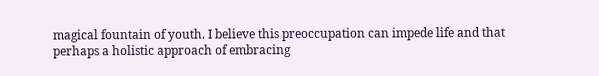magical fountain of youth. I believe this preoccupation can impede life and that perhaps a holistic approach of embracing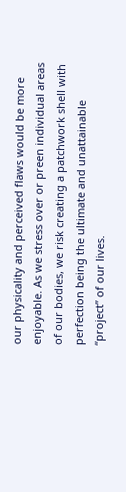our physicality and perceived flaws would be more enjoyable. As we stress over or preen individual areas of our bodies, we risk creating a patchwork shell with perfection being the ultimate and unattainable “project” of our lives.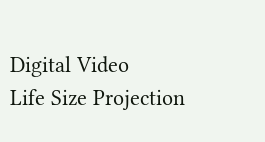Digital Video
Life Size Projection